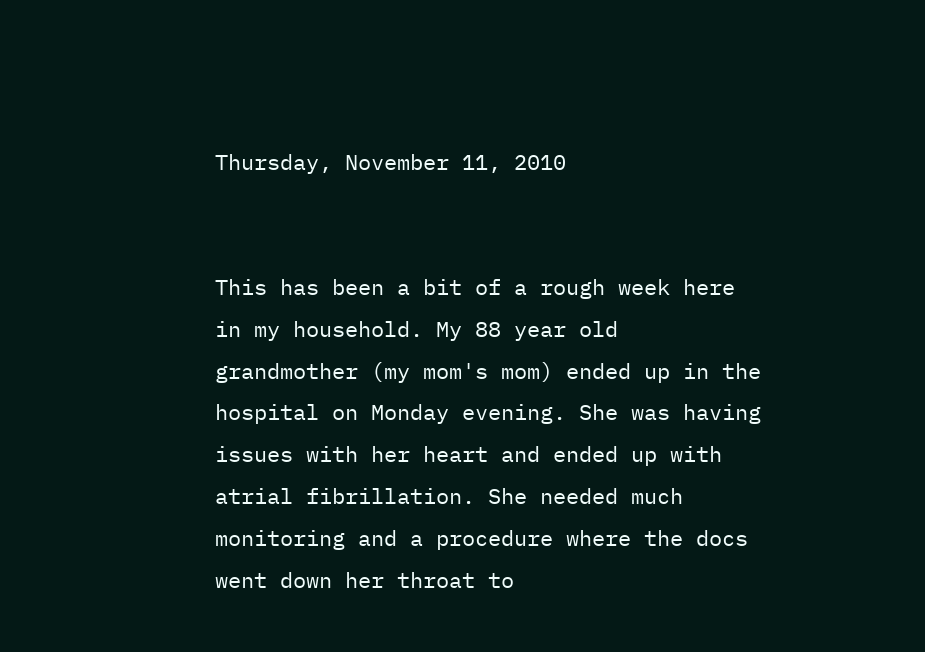Thursday, November 11, 2010


This has been a bit of a rough week here in my household. My 88 year old grandmother (my mom's mom) ended up in the hospital on Monday evening. She was having issues with her heart and ended up with atrial fibrillation. She needed much monitoring and a procedure where the docs went down her throat to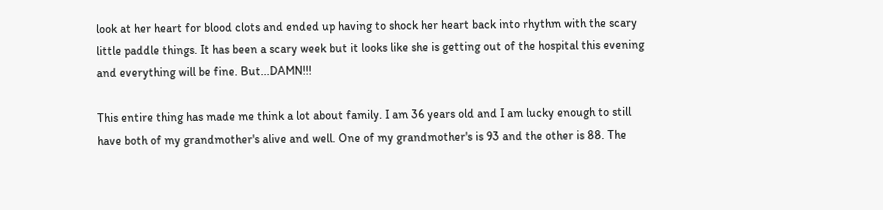look at her heart for blood clots and ended up having to shock her heart back into rhythm with the scary little paddle things. It has been a scary week but it looks like she is getting out of the hospital this evening and everything will be fine. But...DAMN!!!

This entire thing has made me think a lot about family. I am 36 years old and I am lucky enough to still have both of my grandmother's alive and well. One of my grandmother's is 93 and the other is 88. The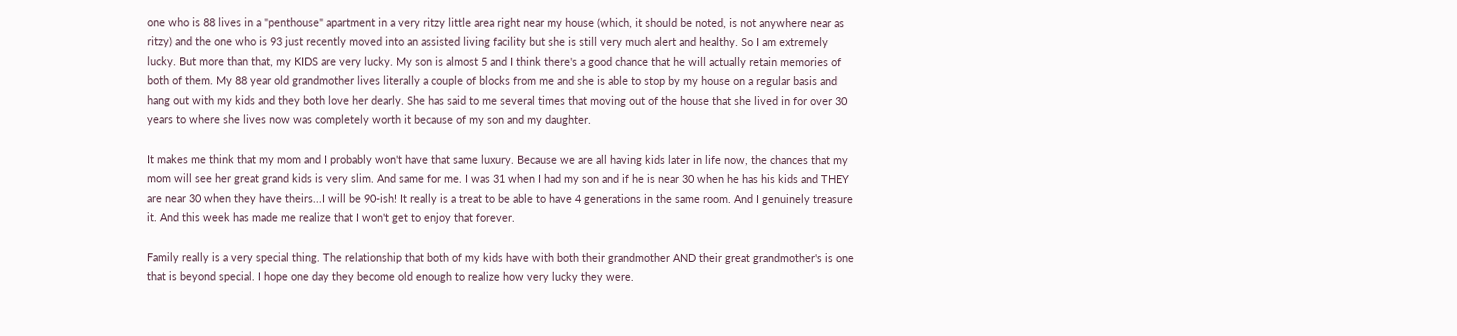one who is 88 lives in a "penthouse" apartment in a very ritzy little area right near my house (which, it should be noted, is not anywhere near as ritzy) and the one who is 93 just recently moved into an assisted living facility but she is still very much alert and healthy. So I am extremely lucky. But more than that, my KIDS are very lucky. My son is almost 5 and I think there's a good chance that he will actually retain memories of both of them. My 88 year old grandmother lives literally a couple of blocks from me and she is able to stop by my house on a regular basis and hang out with my kids and they both love her dearly. She has said to me several times that moving out of the house that she lived in for over 30 years to where she lives now was completely worth it because of my son and my daughter.

It makes me think that my mom and I probably won't have that same luxury. Because we are all having kids later in life now, the chances that my mom will see her great grand kids is very slim. And same for me. I was 31 when I had my son and if he is near 30 when he has his kids and THEY are near 30 when they have theirs...I will be 90-ish! It really is a treat to be able to have 4 generations in the same room. And I genuinely treasure it. And this week has made me realize that I won't get to enjoy that forever.

Family really is a very special thing. The relationship that both of my kids have with both their grandmother AND their great grandmother's is one that is beyond special. I hope one day they become old enough to realize how very lucky they were.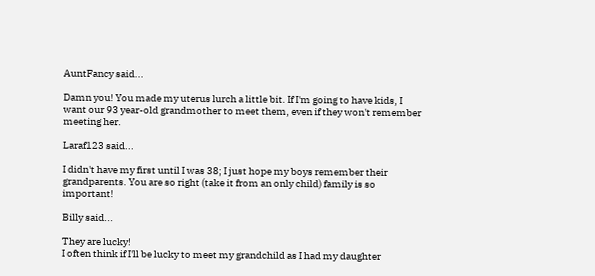AuntFancy said...

Damn you! You made my uterus lurch a little bit. If I'm going to have kids, I want our 93 year-old grandmother to meet them, even if they won't remember meeting her.

Laraf123 said...

I didn't have my first until I was 38; I just hope my boys remember their grandparents. You are so right (take it from an only child) family is so important!

Billy said...

They are lucky!
I often think if I'll be lucky to meet my grandchild as I had my daughter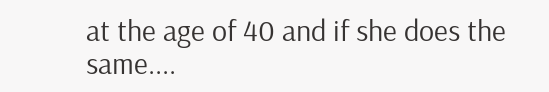at the age of 40 and if she does the same....